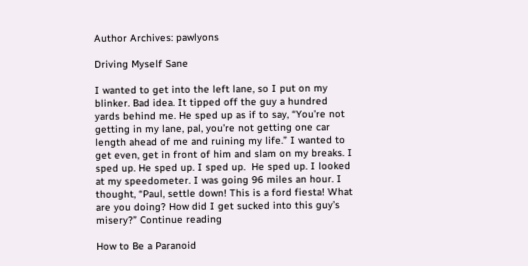Author Archives: pawlyons

Driving Myself Sane

I wanted to get into the left lane, so I put on my blinker. Bad idea. It tipped off the guy a hundred yards behind me. He sped up as if to say, “You’re not getting in my lane, pal, you’re not getting one car length ahead of me and ruining my life.” I wanted to get even, get in front of him and slam on my breaks. I sped up. He sped up. I sped up.  He sped up. I looked at my speedometer. I was going 96 miles an hour. I thought, “Paul, settle down! This is a ford fiesta! What are you doing? How did I get sucked into this guy’s misery?” Continue reading

How to Be a Paranoid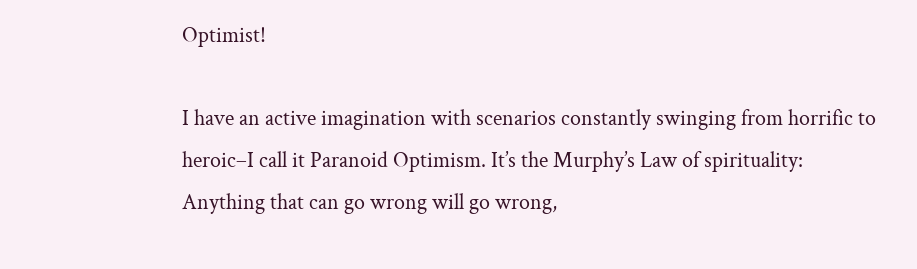Optimist!

I have an active imagination with scenarios constantly swinging from horrific to heroic–I call it Paranoid Optimism. It’s the Murphy’s Law of spirituality: Anything that can go wrong will go wrong,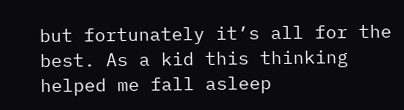but fortunately it’s all for the best. As a kid this thinking helped me fall asleep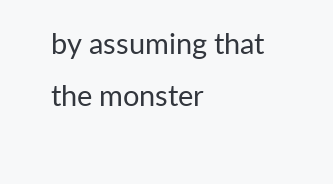by assuming that the monster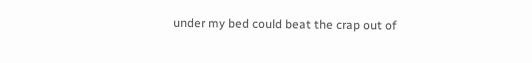under my bed could beat the crap out of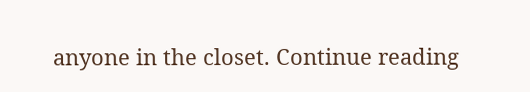anyone in the closet. Continue reading